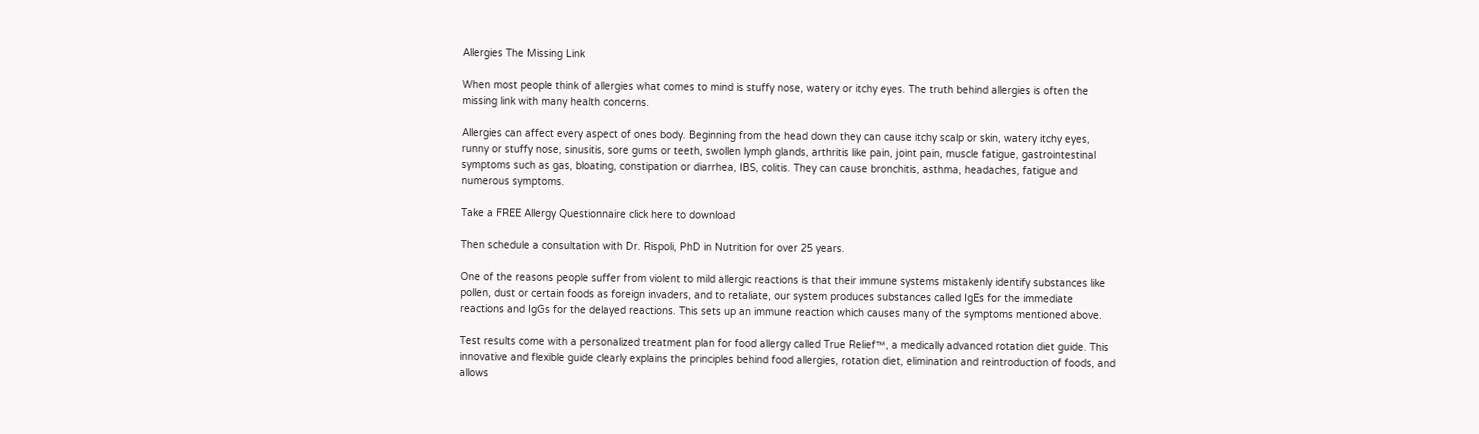Allergies The Missing Link

When most people think of allergies what comes to mind is stuffy nose, watery or itchy eyes. The truth behind allergies is often the missing link with many health concerns.

Allergies can affect every aspect of ones body. Beginning from the head down they can cause itchy scalp or skin, watery itchy eyes, runny or stuffy nose, sinusitis, sore gums or teeth, swollen lymph glands, arthritis like pain, joint pain, muscle fatigue, gastrointestinal symptoms such as gas, bloating, constipation or diarrhea, IBS, colitis. They can cause bronchitis, asthma, headaches, fatigue and numerous symptoms.

Take a FREE Allergy Questionnaire click here to download

Then schedule a consultation with Dr. Rispoli, PhD in Nutrition for over 25 years.

One of the reasons people suffer from violent to mild allergic reactions is that their immune systems mistakenly identify substances like pollen, dust or certain foods as foreign invaders, and to retaliate, our system produces substances called IgEs for the immediate reactions and IgGs for the delayed reactions. This sets up an immune reaction which causes many of the symptoms mentioned above.

Test results come with a personalized treatment plan for food allergy called True Relief™, a medically advanced rotation diet guide. This innovative and flexible guide clearly explains the principles behind food allergies, rotation diet, elimination and reintroduction of foods, and allows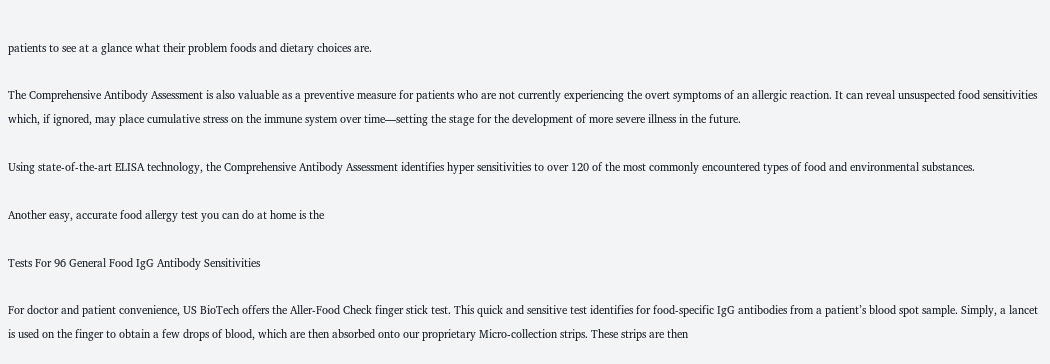patients to see at a glance what their problem foods and dietary choices are.

The Comprehensive Antibody Assessment is also valuable as a preventive measure for patients who are not currently experiencing the overt symptoms of an allergic reaction. It can reveal unsuspected food sensitivities which, if ignored, may place cumulative stress on the immune system over time—setting the stage for the development of more severe illness in the future.

Using state-of-the-art ELISA technology, the Comprehensive Antibody Assessment identifies hyper sensitivities to over 120 of the most commonly encountered types of food and environmental substances.

Another easy, accurate food allergy test you can do at home is the

Tests For 96 General Food IgG Antibody Sensitivities

For doctor and patient convenience, US BioTech offers the Aller-Food Check finger stick test. This quick and sensitive test identifies for food-specific IgG antibodies from a patient’s blood spot sample. Simply, a lancet is used on the finger to obtain a few drops of blood, which are then absorbed onto our proprietary Micro-collection strips. These strips are then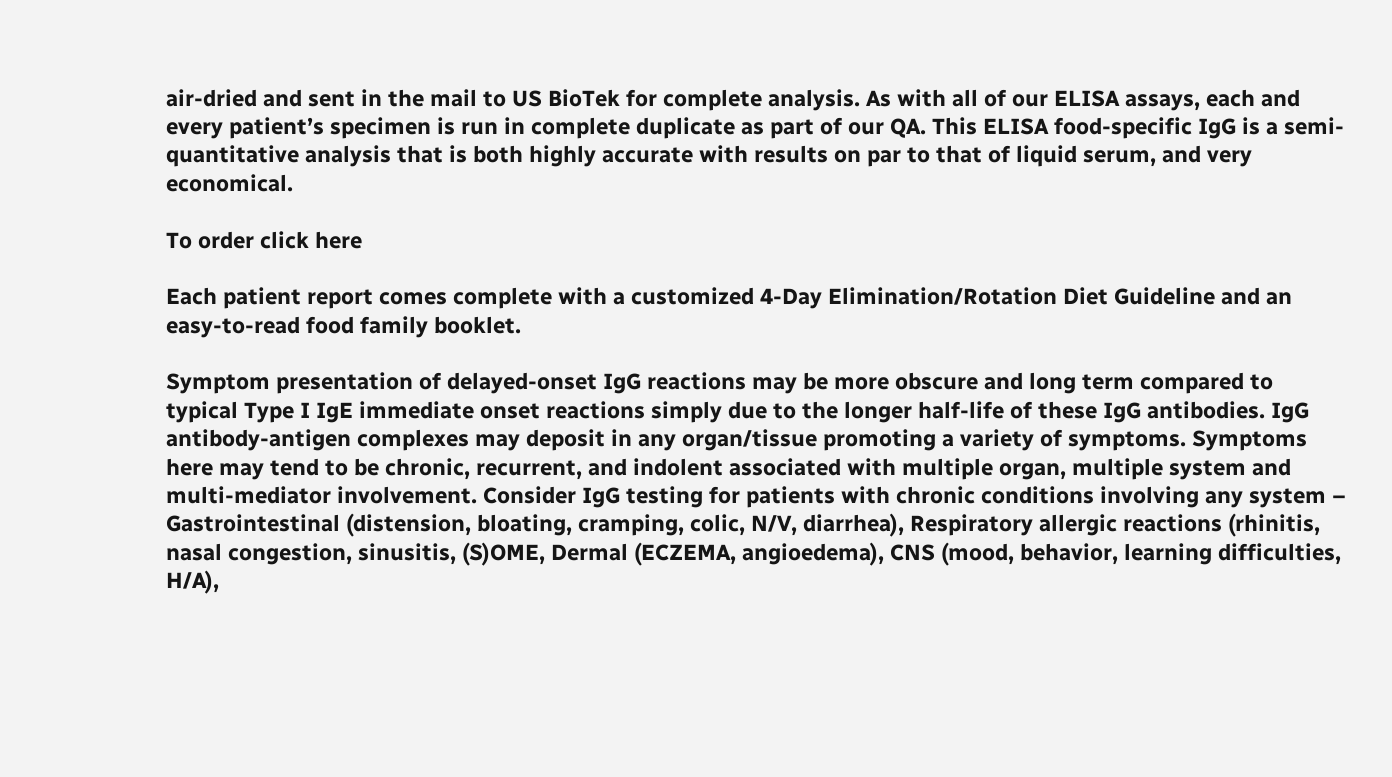air-dried and sent in the mail to US BioTek for complete analysis. As with all of our ELISA assays, each and every patient’s specimen is run in complete duplicate as part of our QA. This ELISA food-specific IgG is a semi-quantitative analysis that is both highly accurate with results on par to that of liquid serum, and very economical.

To order click here

Each patient report comes complete with a customized 4-Day Elimination/Rotation Diet Guideline and an easy-to-read food family booklet.

Symptom presentation of delayed-onset IgG reactions may be more obscure and long term compared to typical Type I IgE immediate onset reactions simply due to the longer half-life of these IgG antibodies. IgG antibody-antigen complexes may deposit in any organ/tissue promoting a variety of symptoms. Symptoms here may tend to be chronic, recurrent, and indolent associated with multiple organ, multiple system and multi-mediator involvement. Consider IgG testing for patients with chronic conditions involving any system – Gastrointestinal (distension, bloating, cramping, colic, N/V, diarrhea), Respiratory allergic reactions (rhinitis, nasal congestion, sinusitis, (S)OME, Dermal (ECZEMA, angioedema), CNS (mood, behavior, learning difficulties, H/A),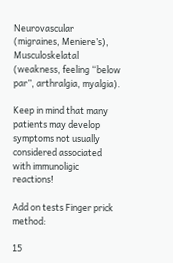Neurovascular (migraines, Meniere’s), Musculoskelatal (weakness, feeling “below par”, arthralgia, myalgia).

Keep in mind that many patients may develop symptoms not usually considered associated with immunoligic reactions!

Add on tests Finger prick method:

15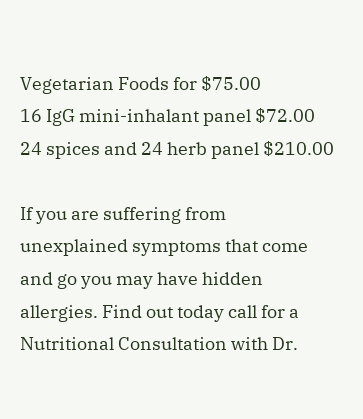Vegetarian Foods for $75.00
16 IgG mini-inhalant panel $72.00
24 spices and 24 herb panel $210.00

If you are suffering from unexplained symptoms that come and go you may have hidden allergies. Find out today call for a Nutritional Consultation with Dr.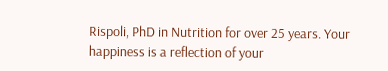Rispoli, PhD in Nutrition for over 25 years. Your happiness is a reflection of your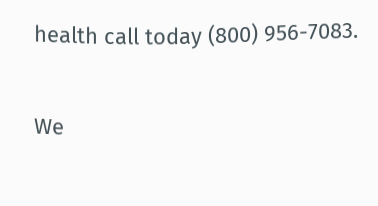health call today (800) 956-7083.

We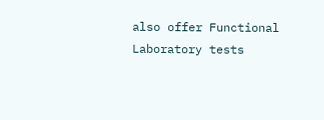also offer Functional Laboratory tests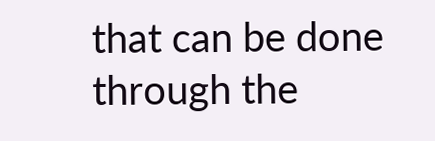that can be done through the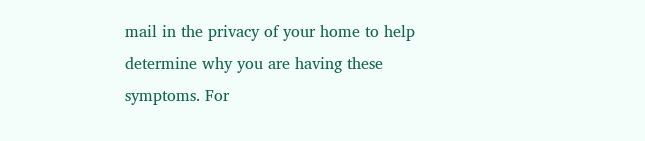mail in the privacy of your home to help determine why you are having these symptoms. For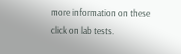more information on these click on lab tests.